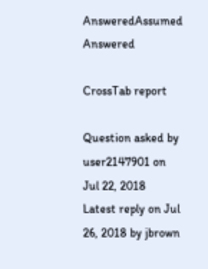AnsweredAssumed Answered

CrossTab report

Question asked by user2147901 on Jul 22, 2018
Latest reply on Jul 26, 2018 by jbrown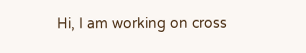Hi, I am working on cross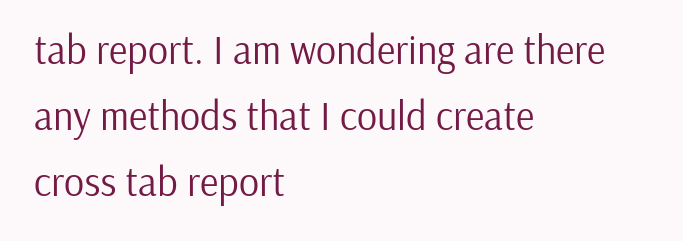tab report. I am wondering are there any methods that I could create cross tab report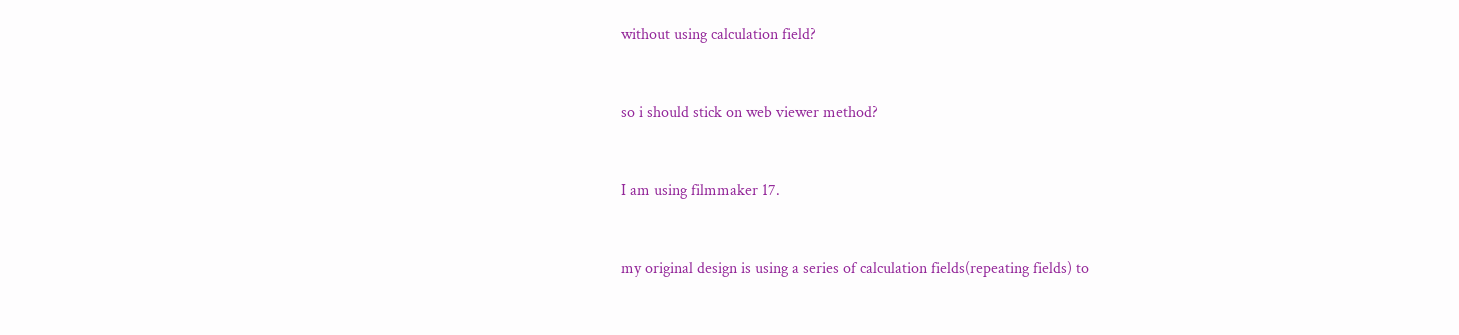without using calculation field?


so i should stick on web viewer method?


I am using filmmaker 17.


my original design is using a series of calculation fields(repeating fields) to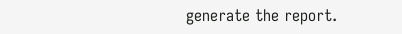generate the report.